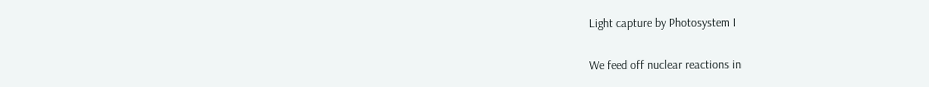Light capture by Photosystem I

We feed off nuclear reactions in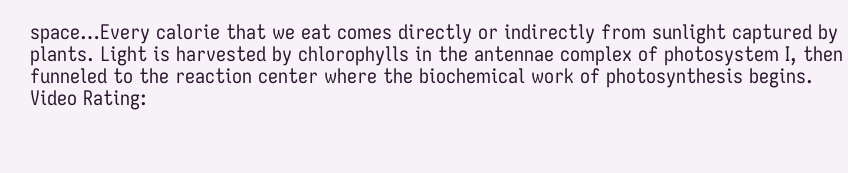space…Every calorie that we eat comes directly or indirectly from sunlight captured by plants. Light is harvested by chlorophylls in the antennae complex of photosystem I, then funneled to the reaction center where the biochemical work of photosynthesis begins.
Video Rating: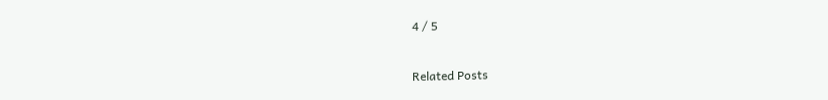4 / 5


Related Posts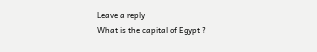Leave a reply
What is the capital of Egypt ?